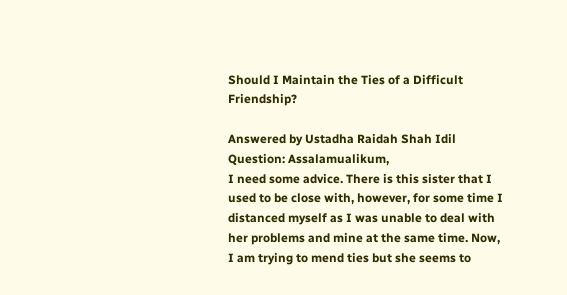Should I Maintain the Ties of a Difficult Friendship?

Answered by Ustadha Raidah Shah Idil
Question: Assalamualikum,
I need some advice. There is this sister that I used to be close with, however, for some time I distanced myself as I was unable to deal with her problems and mine at the same time. Now, I am trying to mend ties but she seems to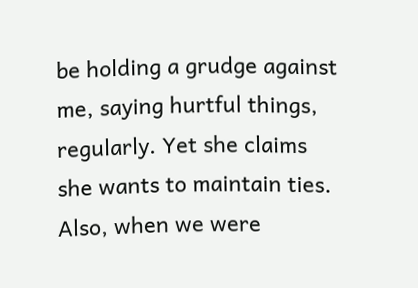be holding a grudge against me, saying hurtful things, regularly. Yet she claims she wants to maintain ties. Also, when we were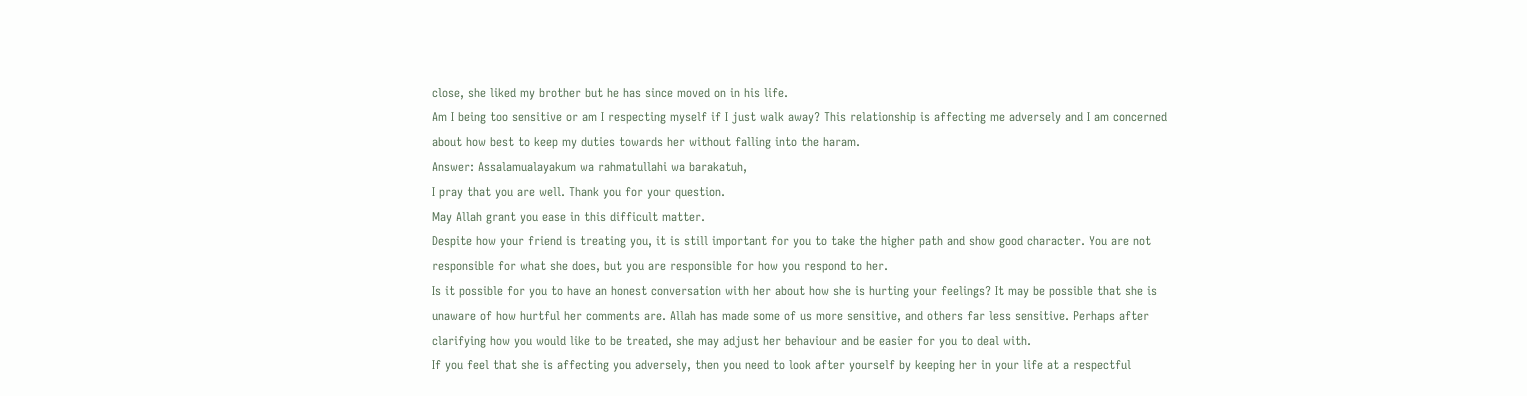close, she liked my brother but he has since moved on in his life.
Am I being too sensitive or am I respecting myself if I just walk away? This relationship is affecting me adversely and I am concerned about how best to keep my duties towards her without falling into the haram.
Answer: Assalamualayakum wa rahmatullahi wa barakatuh,
I pray that you are well. Thank you for your question.
May Allah grant you ease in this difficult matter.
Despite how your friend is treating you, it is still important for you to take the higher path and show good character. You are not responsible for what she does, but you are responsible for how you respond to her.
Is it possible for you to have an honest conversation with her about how she is hurting your feelings? It may be possible that she is unaware of how hurtful her comments are. Allah has made some of us more sensitive, and others far less sensitive. Perhaps after clarifying how you would like to be treated, she may adjust her behaviour and be easier for you to deal with.
If you feel that she is affecting you adversely, then you need to look after yourself by keeping her in your life at a respectful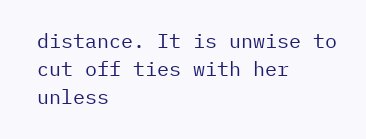distance. It is unwise to cut off ties with her unless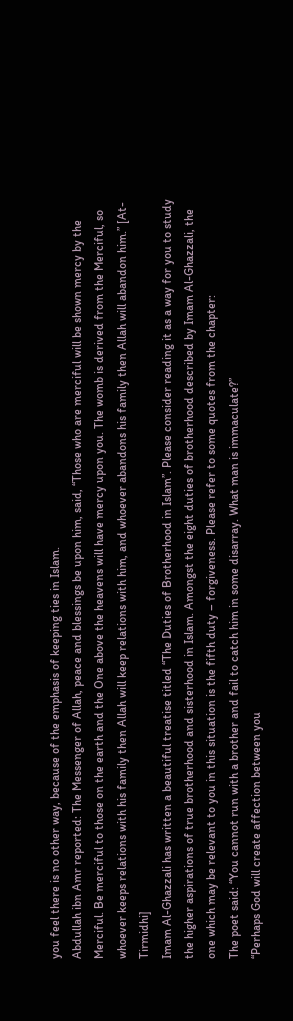you feel there is no other way, because of the emphasis of keeping ties in Islam.
Abdullah ibn Amr reported: The Messenger of Allah, peace and blessings be upon him, said, “Those who are merciful will be shown mercy by the Merciful. Be merciful to those on the earth and the One above the heavens will have mercy upon you. The womb is derived from the Merciful, so whoever keeps relations with his family then Allah will keep relations with him, and whoever abandons his family then Allah will abandon him.” [At-Tirmidhi]
Imam Al-Ghazzali has written a beautiful treatise titled “The Duties of Brotherhood in Islam”. Please consider reading it as a way for you to study the higher aspirations of true brotherhood and sisterhood in Islam. Amongst the eight duties of brotherhood described by Imam Al-Ghazzali, the one which may be relevant to you in this situation is the fifth duty – forgiveness. Please refer to some quotes from the chapter:
The poet said: “You cannot run with a brother and fail to catch him in some disarray. What man is immaculate?”
“Perhaps God will create affection between you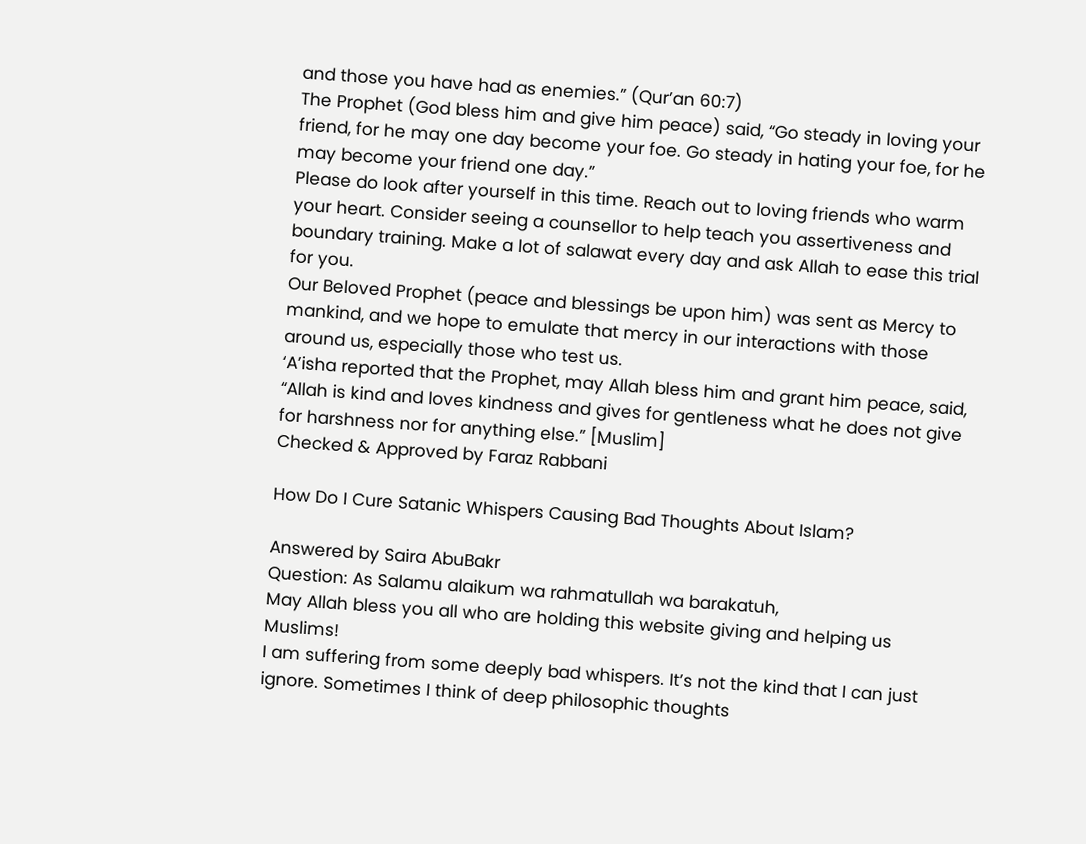and those you have had as enemies.” (Qur’an 60:7)
The Prophet (God bless him and give him peace) said, “Go steady in loving your friend, for he may one day become your foe. Go steady in hating your foe, for he may become your friend one day.”
Please do look after yourself in this time. Reach out to loving friends who warm your heart. Consider seeing a counsellor to help teach you assertiveness and boundary training. Make a lot of salawat every day and ask Allah to ease this trial for you.
Our Beloved Prophet (peace and blessings be upon him) was sent as Mercy to mankind, and we hope to emulate that mercy in our interactions with those around us, especially those who test us.
‘A’isha reported that the Prophet, may Allah bless him and grant him peace, said, “Allah is kind and loves kindness and gives for gentleness what he does not give for harshness nor for anything else.” [Muslim]
Checked & Approved by Faraz Rabbani

How Do I Cure Satanic Whispers Causing Bad Thoughts About Islam?

Answered by Saira AbuBakr
Question: As Salamu alaikum wa rahmatullah wa barakatuh,
May Allah bless you all who are holding this website giving and helping us Muslims!
I am suffering from some deeply bad whispers. It’s not the kind that I can just ignore. Sometimes I think of deep philosophic thoughts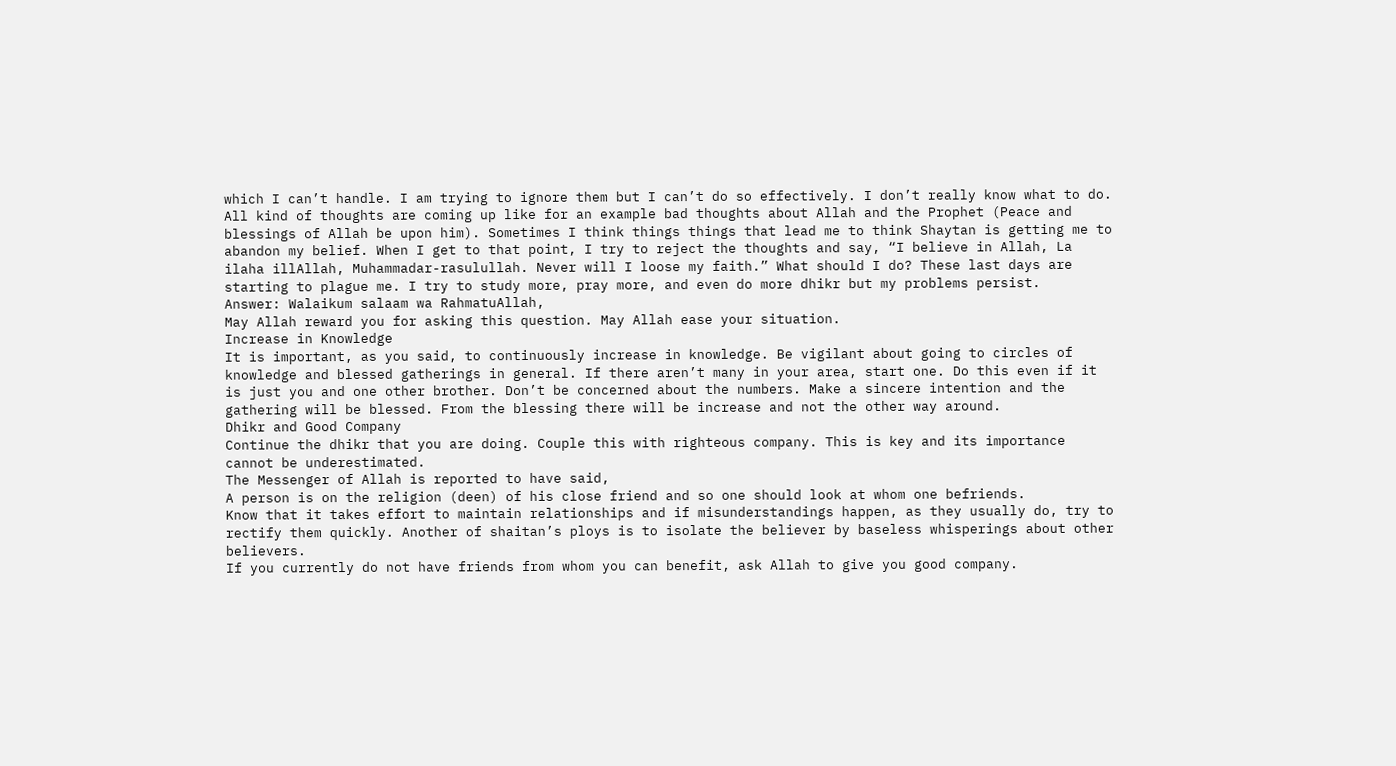which I can’t handle. I am trying to ignore them but I can’t do so effectively. I don’t really know what to do. All kind of thoughts are coming up like for an example bad thoughts about Allah and the Prophet (Peace and blessings of Allah be upon him). Sometimes I think things things that lead me to think Shaytan is getting me to abandon my belief. When I get to that point, I try to reject the thoughts and say, “I believe in Allah, La ilaha illAllah, Muhammadar-rasulullah. Never will I loose my faith.” What should I do? These last days are starting to plague me. I try to study more, pray more, and even do more dhikr but my problems persist.
Answer: Walaikum salaam wa RahmatuAllah,
May Allah reward you for asking this question. May Allah ease your situation.
Increase in Knowledge
It is important, as you said, to continuously increase in knowledge. Be vigilant about going to circles of knowledge and blessed gatherings in general. If there aren’t many in your area, start one. Do this even if it is just you and one other brother. Don’t be concerned about the numbers. Make a sincere intention and the gathering will be blessed. From the blessing there will be increase and not the other way around.
Dhikr and Good Company
Continue the dhikr that you are doing. Couple this with righteous company. This is key and its importance cannot be underestimated.
The Messenger of Allah is reported to have said,
A person is on the religion (deen) of his close friend and so one should look at whom one befriends.
Know that it takes effort to maintain relationships and if misunderstandings happen, as they usually do, try to rectify them quickly. Another of shaitan’s ploys is to isolate the believer by baseless whisperings about other believers.
If you currently do not have friends from whom you can benefit, ask Allah to give you good company.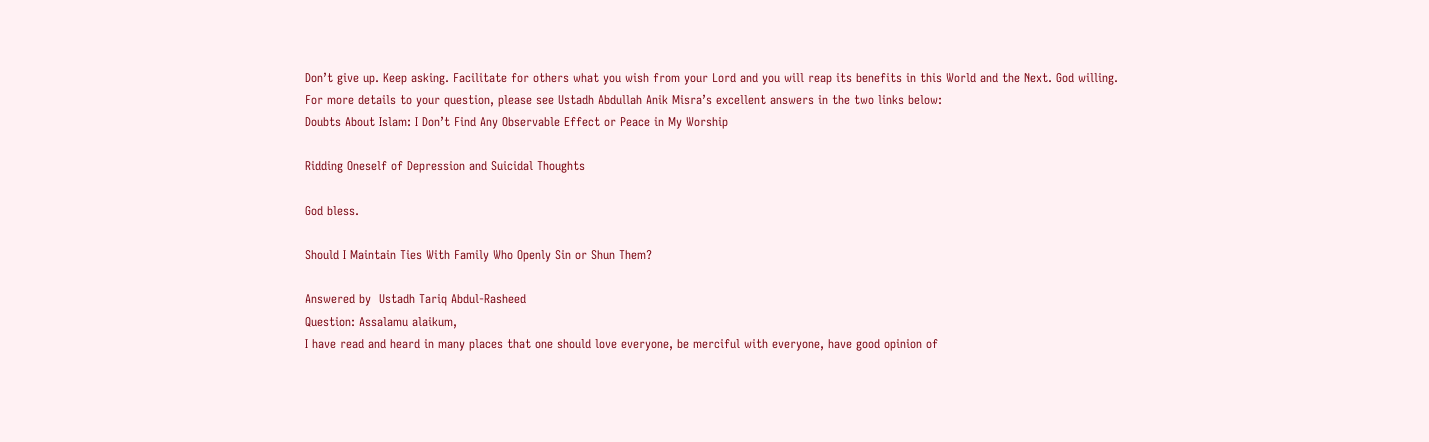Don’t give up. Keep asking. Facilitate for others what you wish from your Lord and you will reap its benefits in this World and the Next. God willing.
For more details to your question, please see Ustadh Abdullah Anik Misra’s excellent answers in the two links below:
Doubts About Islam: I Don’t Find Any Observable Effect or Peace in My Worship

Ridding Oneself of Depression and Suicidal Thoughts

God bless.

Should I Maintain Ties With Family Who Openly Sin or Shun Them?

Answered by  Ustadh Tariq Abdul-Rasheed
Question: Assalamu alaikum,
I have read and heard in many places that one should love everyone, be merciful with everyone, have good opinion of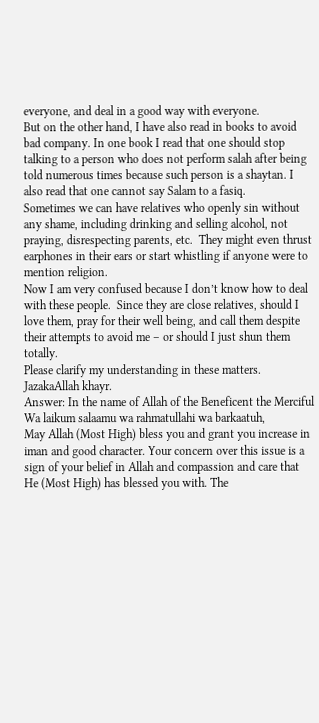everyone, and deal in a good way with everyone.
But on the other hand, I have also read in books to avoid bad company. In one book I read that one should stop talking to a person who does not perform salah after being told numerous times because such person is a shaytan. I also read that one cannot say Salam to a fasiq.
Sometimes we can have relatives who openly sin without any shame, including drinking and selling alcohol, not praying, disrespecting parents, etc.  They might even thrust earphones in their ears or start whistling if anyone were to mention religion.
Now I am very confused because I don’t know how to deal with these people.  Since they are close relatives, should I love them, pray for their well being, and call them despite their attempts to avoid me – or should I just shun them totally.
Please clarify my understanding in these matters. JazakaAllah khayr.
Answer: In the name of Allah of the Beneficent the Merciful
Wa laikum salaamu wa rahmatullahi wa barkaatuh,
May Allah (Most High) bless you and grant you increase in iman and good character. Your concern over this issue is a sign of your belief in Allah and compassion and care that He (Most High) has blessed you with. The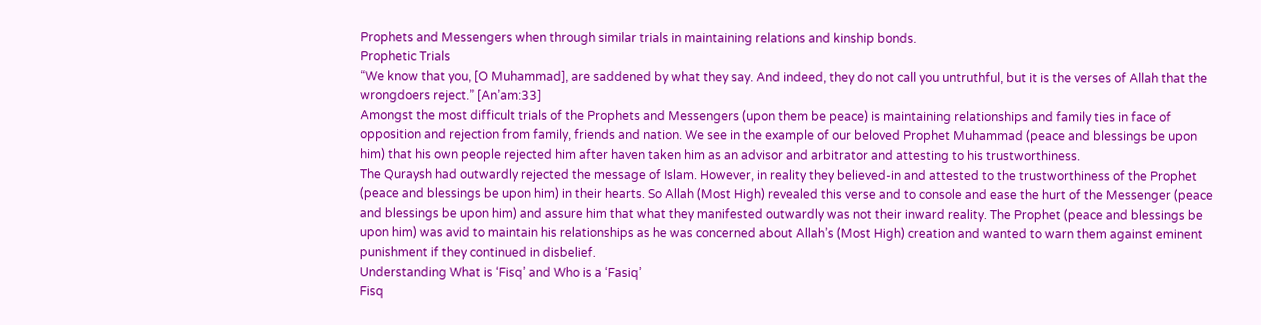Prophets and Messengers when through similar trials in maintaining relations and kinship bonds.
Prophetic Trials
“We know that you, [O Muhammad], are saddened by what they say. And indeed, they do not call you untruthful, but it is the verses of Allah that the wrongdoers reject.” [An’am:33]
Amongst the most difficult trials of the Prophets and Messengers (upon them be peace) is maintaining relationships and family ties in face of opposition and rejection from family, friends and nation. We see in the example of our beloved Prophet Muhammad (peace and blessings be upon him) that his own people rejected him after haven taken him as an advisor and arbitrator and attesting to his trustworthiness.
The Quraysh had outwardly rejected the message of Islam. However, in reality they believed-in and attested to the trustworthiness of the Prophet (peace and blessings be upon him) in their hearts. So Allah (Most High) revealed this verse and to console and ease the hurt of the Messenger (peace and blessings be upon him) and assure him that what they manifested outwardly was not their inward reality. The Prophet (peace and blessings be upon him) was avid to maintain his relationships as he was concerned about Allah’s (Most High) creation and wanted to warn them against eminent punishment if they continued in disbelief.
Understanding What is ‘Fisq’ and Who is a ‘Fasiq’
Fisq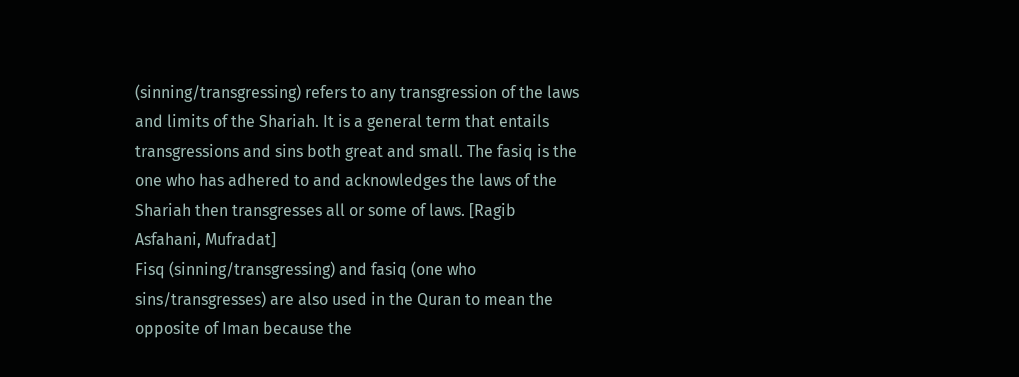(sinning/transgressing) refers to any transgression of the laws and limits of the Shariah. It is a general term that entails transgressions and sins both great and small. The fasiq is the one who has adhered to and acknowledges the laws of the Shariah then transgresses all or some of laws. [Ragib Asfahani, Mufradat]
Fisq (sinning/transgressing) and fasiq (one who sins/transgresses) are also used in the Quran to mean the opposite of Iman because the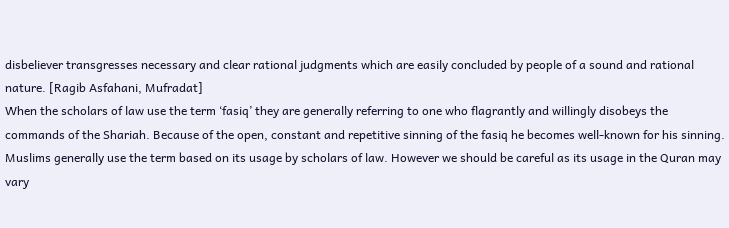disbeliever transgresses necessary and clear rational judgments which are easily concluded by people of a sound and rational nature. [Ragib Asfahani, Mufradat]
When the scholars of law use the term ‘fasiq’ they are generally referring to one who flagrantly and willingly disobeys the commands of the Shariah. Because of the open, constant and repetitive sinning of the fasiq he becomes well-known for his sinning.
Muslims generally use the term based on its usage by scholars of law. However we should be careful as its usage in the Quran may vary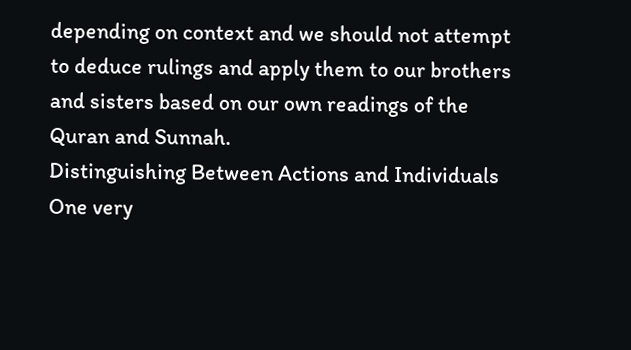depending on context and we should not attempt to deduce rulings and apply them to our brothers and sisters based on our own readings of the Quran and Sunnah.
Distinguishing Between Actions and Individuals
One very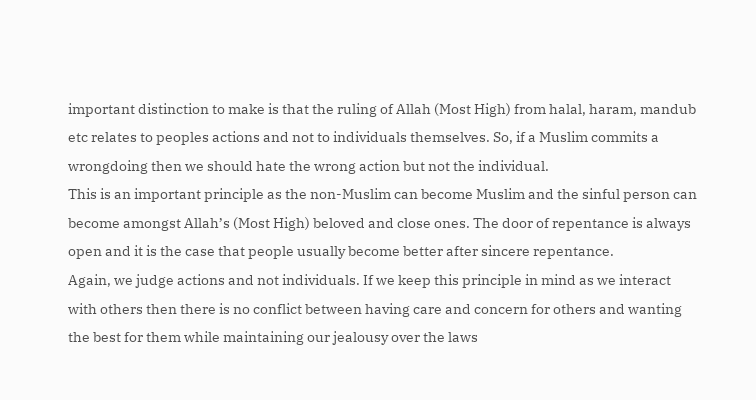important distinction to make is that the ruling of Allah (Most High) from halal, haram, mandub etc relates to peoples actions and not to individuals themselves. So, if a Muslim commits a wrongdoing then we should hate the wrong action but not the individual.
This is an important principle as the non-Muslim can become Muslim and the sinful person can become amongst Allah’s (Most High) beloved and close ones. The door of repentance is always open and it is the case that people usually become better after sincere repentance.
Again, we judge actions and not individuals. If we keep this principle in mind as we interact with others then there is no conflict between having care and concern for others and wanting the best for them while maintaining our jealousy over the laws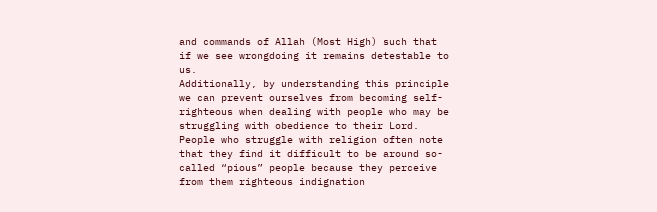and commands of Allah (Most High) such that if we see wrongdoing it remains detestable to us.
Additionally, by understanding this principle we can prevent ourselves from becoming self-righteous when dealing with people who may be struggling with obedience to their Lord. People who struggle with religion often note that they find it difficult to be around so-called “pious” people because they perceive from them righteous indignation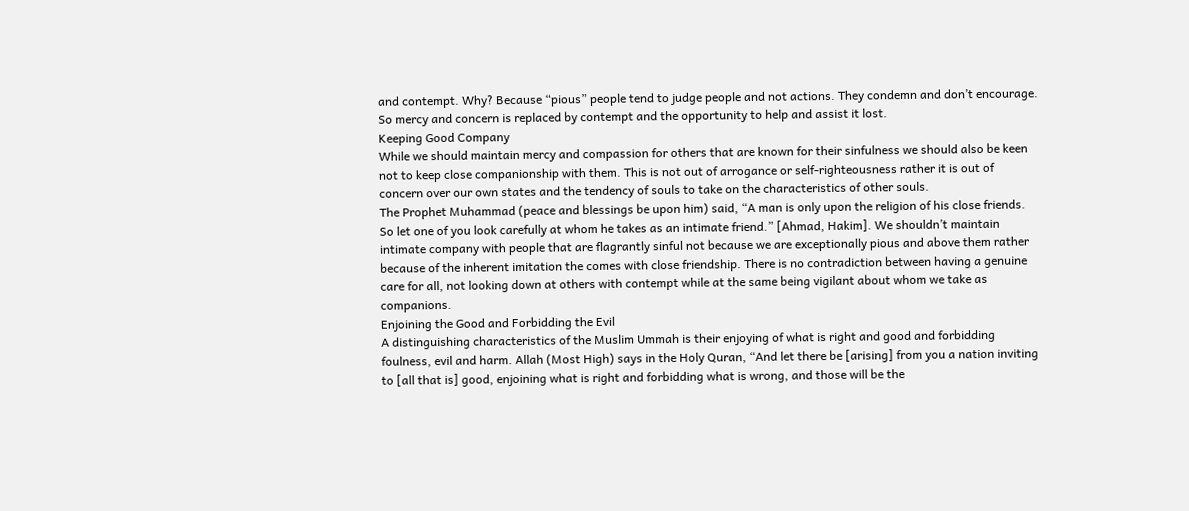and contempt. Why? Because “pious” people tend to judge people and not actions. They condemn and don’t encourage. So mercy and concern is replaced by contempt and the opportunity to help and assist it lost.
Keeping Good Company
While we should maintain mercy and compassion for others that are known for their sinfulness we should also be keen not to keep close companionship with them. This is not out of arrogance or self-righteousness rather it is out of concern over our own states and the tendency of souls to take on the characteristics of other souls.
The Prophet Muhammad (peace and blessings be upon him) said, “A man is only upon the religion of his close friends. So let one of you look carefully at whom he takes as an intimate friend.” [Ahmad, Hakim]. We shouldn’t maintain intimate company with people that are flagrantly sinful not because we are exceptionally pious and above them rather because of the inherent imitation the comes with close friendship. There is no contradiction between having a genuine care for all, not looking down at others with contempt while at the same being vigilant about whom we take as companions.
Enjoining the Good and Forbidding the Evil
A distinguishing characteristics of the Muslim Ummah is their enjoying of what is right and good and forbidding foulness, evil and harm. Allah (Most High) says in the Holy Quran, “And let there be [arising] from you a nation inviting to [all that is] good, enjoining what is right and forbidding what is wrong, and those will be the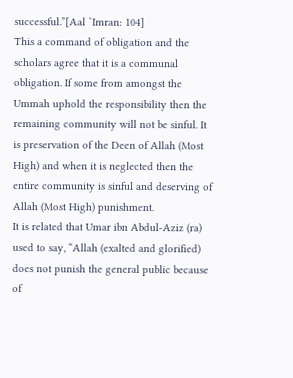successful.”[Aal `Imran: 104]
This a command of obligation and the scholars agree that it is a communal obligation. If some from amongst the Ummah uphold the responsibility then the remaining community will not be sinful. It is preservation of the Deen of Allah (Most High) and when it is neglected then the entire community is sinful and deserving of Allah (Most High) punishment.
It is related that Umar ibn Abdul-Aziz (ra) used to say, “Allah (exalted and glorified) does not punish the general public because of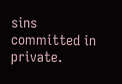sins committed in private.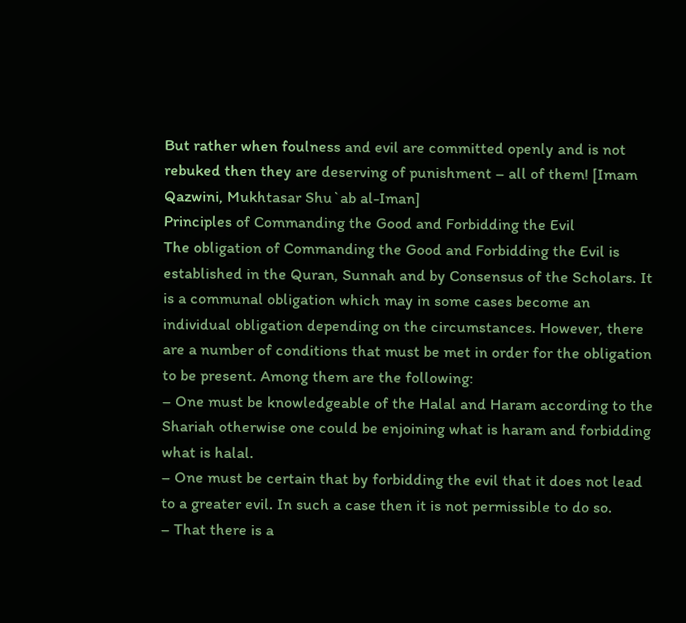But rather when foulness and evil are committed openly and is not rebuked then they are deserving of punishment – all of them! [Imam Qazwini, Mukhtasar Shu`ab al-Iman]
Principles of Commanding the Good and Forbidding the Evil
The obligation of Commanding the Good and Forbidding the Evil is established in the Quran, Sunnah and by Consensus of the Scholars. It is a communal obligation which may in some cases become an individual obligation depending on the circumstances. However, there are a number of conditions that must be met in order for the obligation to be present. Among them are the following:
– One must be knowledgeable of the Halal and Haram according to the Shariah otherwise one could be enjoining what is haram and forbidding what is halal.
– One must be certain that by forbidding the evil that it does not lead to a greater evil. In such a case then it is not permissible to do so.
– That there is a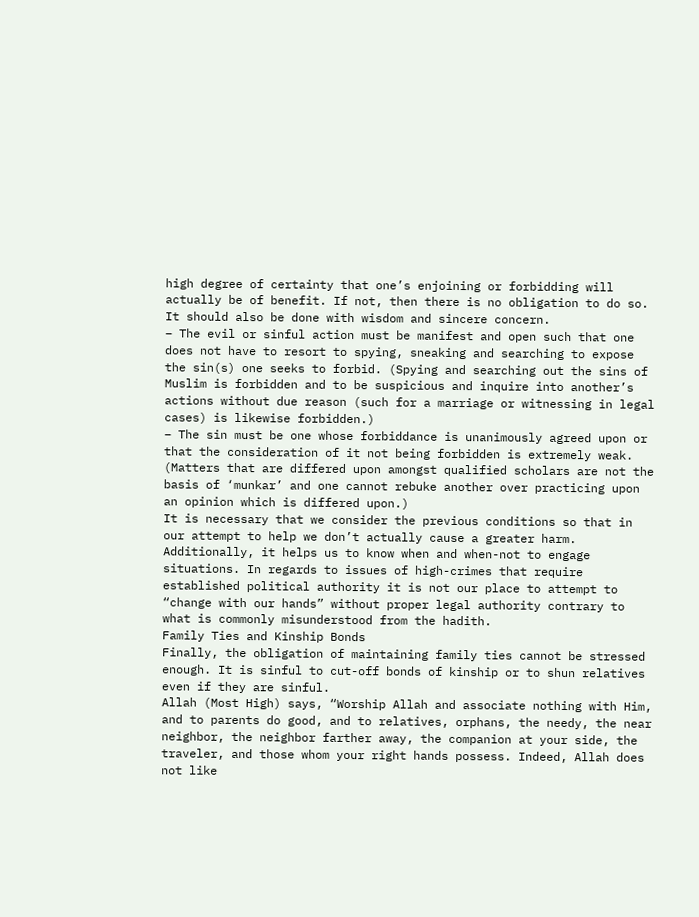high degree of certainty that one’s enjoining or forbidding will actually be of benefit. If not, then there is no obligation to do so. It should also be done with wisdom and sincere concern.
– The evil or sinful action must be manifest and open such that one does not have to resort to spying, sneaking and searching to expose the sin(s) one seeks to forbid. (Spying and searching out the sins of Muslim is forbidden and to be suspicious and inquire into another’s actions without due reason (such for a marriage or witnessing in legal cases) is likewise forbidden.)
– The sin must be one whose forbiddance is unanimously agreed upon or that the consideration of it not being forbidden is extremely weak. (Matters that are differed upon amongst qualified scholars are not the basis of ‘munkar’ and one cannot rebuke another over practicing upon an opinion which is differed upon.)
It is necessary that we consider the previous conditions so that in our attempt to help we don’t actually cause a greater harm. Additionally, it helps us to know when and when-not to engage situations. In regards to issues of high-crimes that require established political authority it is not our place to attempt to “change with our hands” without proper legal authority contrary to what is commonly misunderstood from the hadith.
Family Ties and Kinship Bonds
Finally, the obligation of maintaining family ties cannot be stressed enough. It is sinful to cut-off bonds of kinship or to shun relatives even if they are sinful.
Allah (Most High) says, “Worship Allah and associate nothing with Him, and to parents do good, and to relatives, orphans, the needy, the near neighbor, the neighbor farther away, the companion at your side, the traveler, and those whom your right hands possess. Indeed, Allah does not like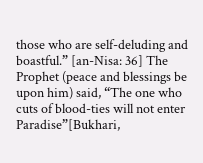those who are self-deluding and boastful.” [an-Nisa: 36] The Prophet (peace and blessings be upon him) said, “The one who cuts of blood-ties will not enter Paradise”[Bukhari,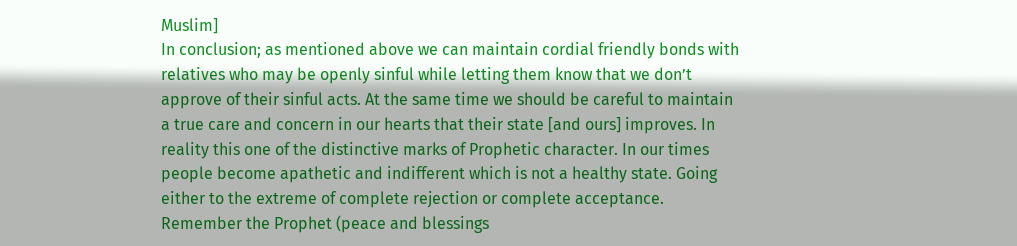Muslim]
In conclusion; as mentioned above we can maintain cordial friendly bonds with relatives who may be openly sinful while letting them know that we don’t approve of their sinful acts. At the same time we should be careful to maintain a true care and concern in our hearts that their state [and ours] improves. In reality this one of the distinctive marks of Prophetic character. In our times people become apathetic and indifferent which is not a healthy state. Going either to the extreme of complete rejection or complete acceptance.
Remember the Prophet (peace and blessings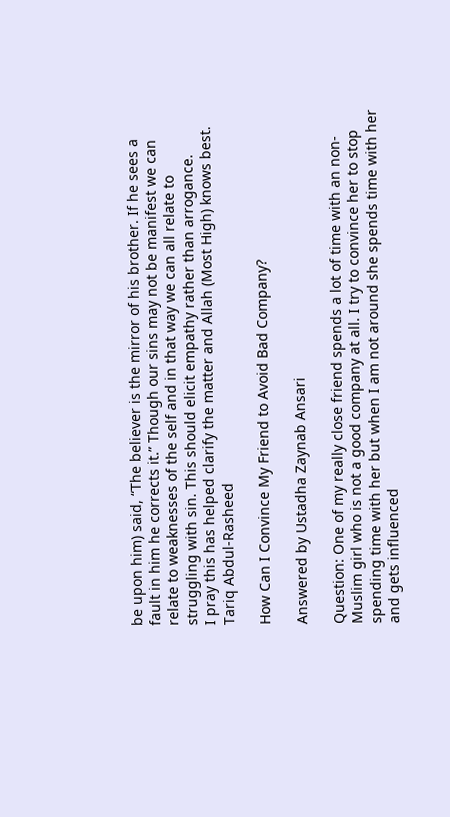be upon him) said, “The believer is the mirror of his brother. If he sees a fault in him he corrects it.” Though our sins may not be manifest we can relate to weaknesses of the self and in that way we can all relate to struggling with sin. This should elicit empathy rather than arrogance.
I pray this has helped clarify the matter and Allah (Most High) knows best.
Tariq Abdul-Rasheed

How Can I Convince My Friend to Avoid Bad Company?

Answered by Ustadha Zaynab Ansari

Question: One of my really close friend spends a lot of time with an non-Muslim girl who is not a good company at all. I try to convince her to stop spending time with her but when I am not around she spends time with her and gets influenced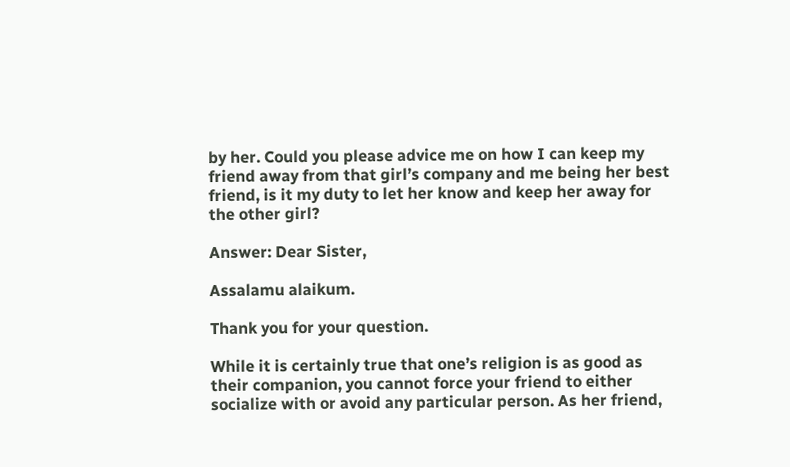by her. Could you please advice me on how I can keep my friend away from that girl’s company and me being her best friend, is it my duty to let her know and keep her away for the other girl?

Answer: Dear Sister,

Assalamu alaikum.

Thank you for your question.

While it is certainly true that one’s religion is as good as their companion, you cannot force your friend to either socialize with or avoid any particular person. As her friend,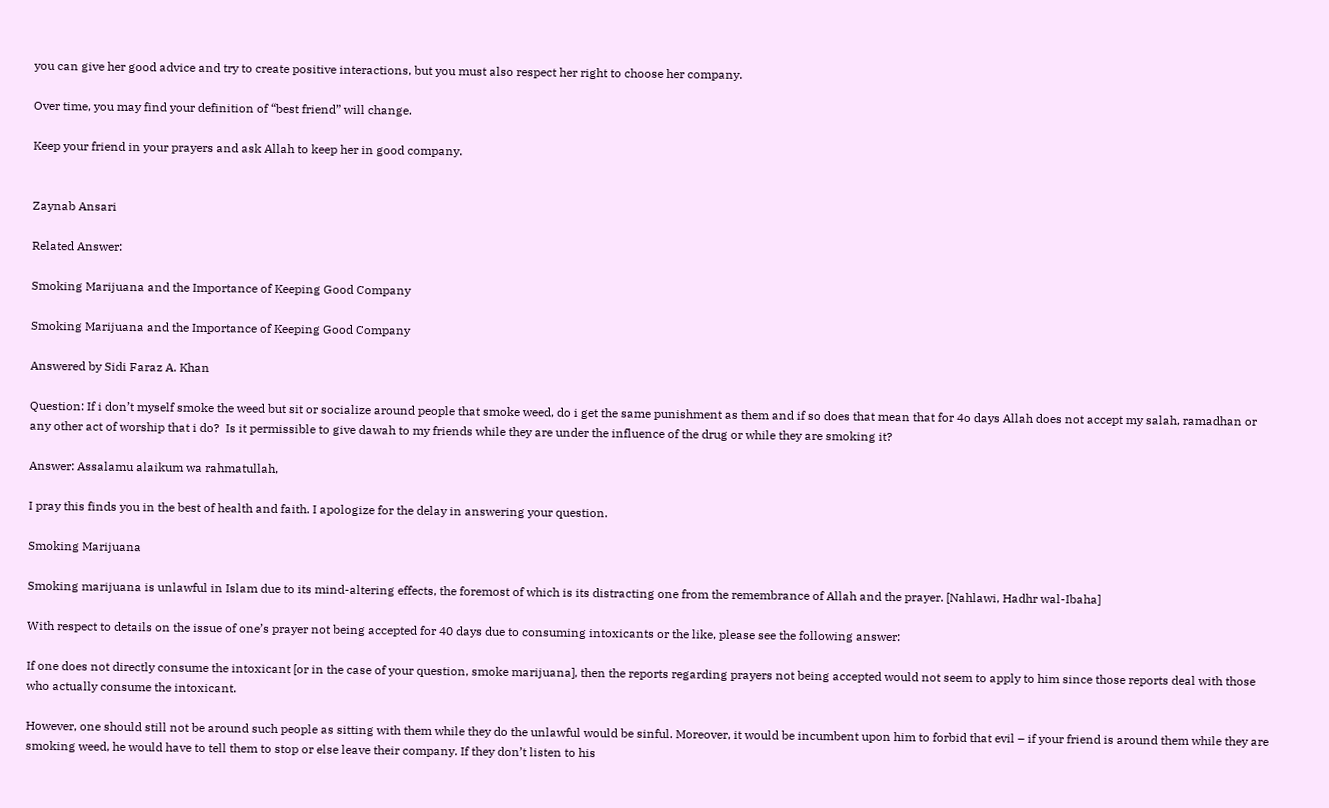you can give her good advice and try to create positive interactions, but you must also respect her right to choose her company.

Over time, you may find your definition of “best friend” will change.

Keep your friend in your prayers and ask Allah to keep her in good company.


Zaynab Ansari

Related Answer:

Smoking Marijuana and the Importance of Keeping Good Company

Smoking Marijuana and the Importance of Keeping Good Company

Answered by Sidi Faraz A. Khan

Question: If i don’t myself smoke the weed but sit or socialize around people that smoke weed, do i get the same punishment as them and if so does that mean that for 4o days Allah does not accept my salah, ramadhan or any other act of worship that i do?  Is it permissible to give dawah to my friends while they are under the influence of the drug or while they are smoking it?

Answer: Assalamu alaikum wa rahmatullah,

I pray this finds you in the best of health and faith. I apologize for the delay in answering your question.

Smoking Marijuana

Smoking marijuana is unlawful in Islam due to its mind-altering effects, the foremost of which is its distracting one from the remembrance of Allah and the prayer. [Nahlawi, Hadhr wal-Ibaha]

With respect to details on the issue of one’s prayer not being accepted for 40 days due to consuming intoxicants or the like, please see the following answer:

If one does not directly consume the intoxicant [or in the case of your question, smoke marijuana], then the reports regarding prayers not being accepted would not seem to apply to him since those reports deal with those who actually consume the intoxicant.

However, one should still not be around such people as sitting with them while they do the unlawful would be sinful. Moreover, it would be incumbent upon him to forbid that evil – if your friend is around them while they are smoking weed, he would have to tell them to stop or else leave their company. If they don’t listen to his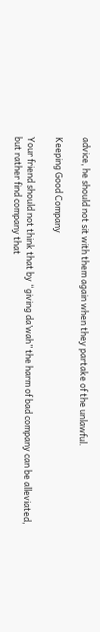advice, he should not sit with them again when they partake of the unlawful.

Keeping Good Company

Your friend should not think that by “giving da’wah” the harm of bad company can be alleviated, but rather find company that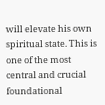will elevate his own spiritual state. This is one of the most central and crucial foundational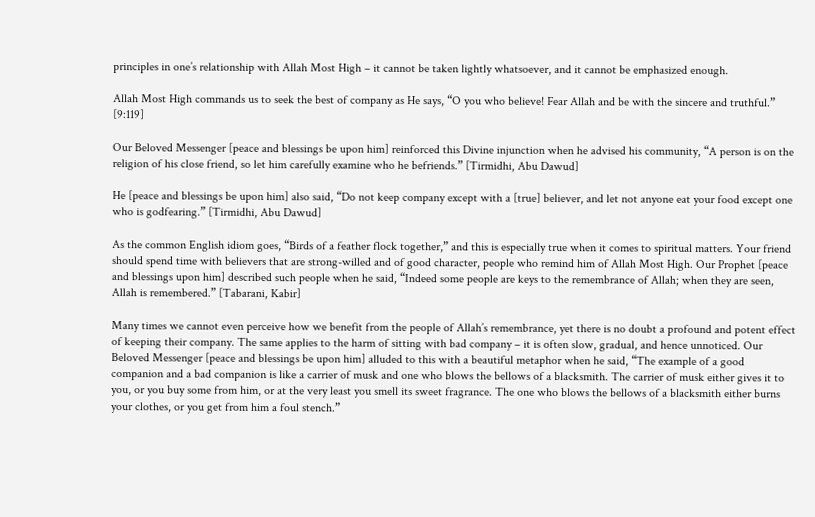principles in one’s relationship with Allah Most High – it cannot be taken lightly whatsoever, and it cannot be emphasized enough.

Allah Most High commands us to seek the best of company as He says, “O you who believe! Fear Allah and be with the sincere and truthful.” [9:119]

Our Beloved Messenger [peace and blessings be upon him] reinforced this Divine injunction when he advised his community, “A person is on the religion of his close friend, so let him carefully examine who he befriends.” [Tirmidhi, Abu Dawud]

He [peace and blessings be upon him] also said, “Do not keep company except with a [true] believer, and let not anyone eat your food except one who is godfearing.” [Tirmidhi, Abu Dawud]

As the common English idiom goes, “Birds of a feather flock together,” and this is especially true when it comes to spiritual matters. Your friend should spend time with believers that are strong-willed and of good character, people who remind him of Allah Most High. Our Prophet [peace and blessings upon him] described such people when he said, “Indeed some people are keys to the remembrance of Allah; when they are seen, Allah is remembered.” [Tabarani, Kabir]

Many times we cannot even perceive how we benefit from the people of Allah’s remembrance, yet there is no doubt a profound and potent effect of keeping their company. The same applies to the harm of sitting with bad company – it is often slow, gradual, and hence unnoticed. Our Beloved Messenger [peace and blessings be upon him] alluded to this with a beautiful metaphor when he said, “The example of a good companion and a bad companion is like a carrier of musk and one who blows the bellows of a blacksmith. The carrier of musk either gives it to you, or you buy some from him, or at the very least you smell its sweet fragrance. The one who blows the bellows of a blacksmith either burns your clothes, or you get from him a foul stench.”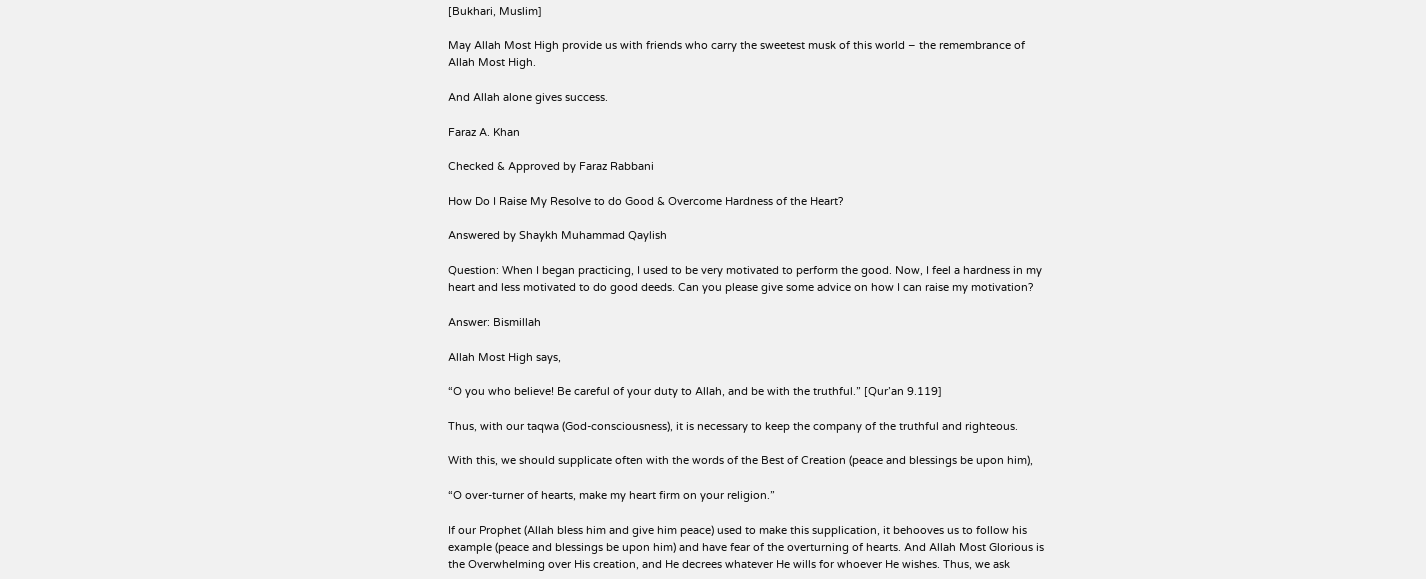[Bukhari, Muslim]

May Allah Most High provide us with friends who carry the sweetest musk of this world – the remembrance of Allah Most High.

And Allah alone gives success.

Faraz A. Khan

Checked & Approved by Faraz Rabbani

How Do I Raise My Resolve to do Good & Overcome Hardness of the Heart?

Answered by Shaykh Muhammad Qaylish

Question: When I began practicing, I used to be very motivated to perform the good. Now, I feel a hardness in my heart and less motivated to do good deeds. Can you please give some advice on how I can raise my motivation?

Answer: Bismillah

Allah Most High says,

“O you who believe! Be careful of your duty to Allah, and be with the truthful.” [Qur’an 9.119]

Thus, with our taqwa (God-consciousness), it is necessary to keep the company of the truthful and righteous.

With this, we should supplicate often with the words of the Best of Creation (peace and blessings be upon him),

“O over-turner of hearts, make my heart firm on your religion.”

If our Prophet (Allah bless him and give him peace) used to make this supplication, it behooves us to follow his example (peace and blessings be upon him) and have fear of the overturning of hearts. And Allah Most Glorious is the Overwhelming over His creation, and He decrees whatever He wills for whoever He wishes. Thus, we ask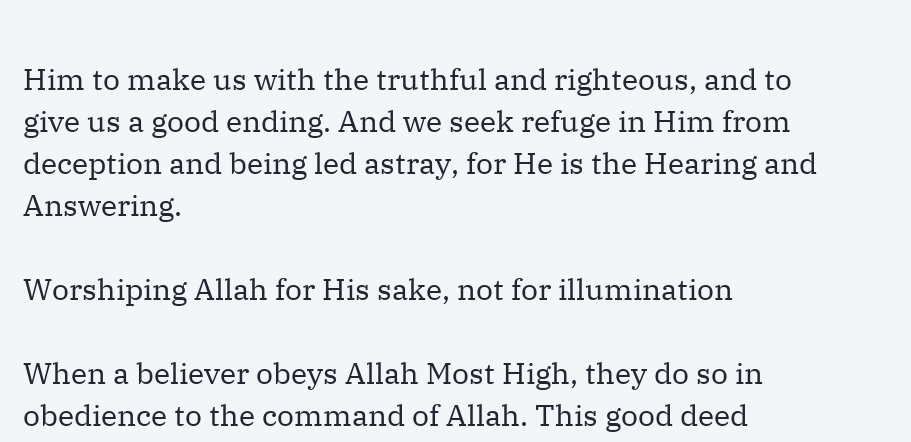Him to make us with the truthful and righteous, and to give us a good ending. And we seek refuge in Him from deception and being led astray, for He is the Hearing and Answering.

Worshiping Allah for His sake, not for illumination

When a believer obeys Allah Most High, they do so in obedience to the command of Allah. This good deed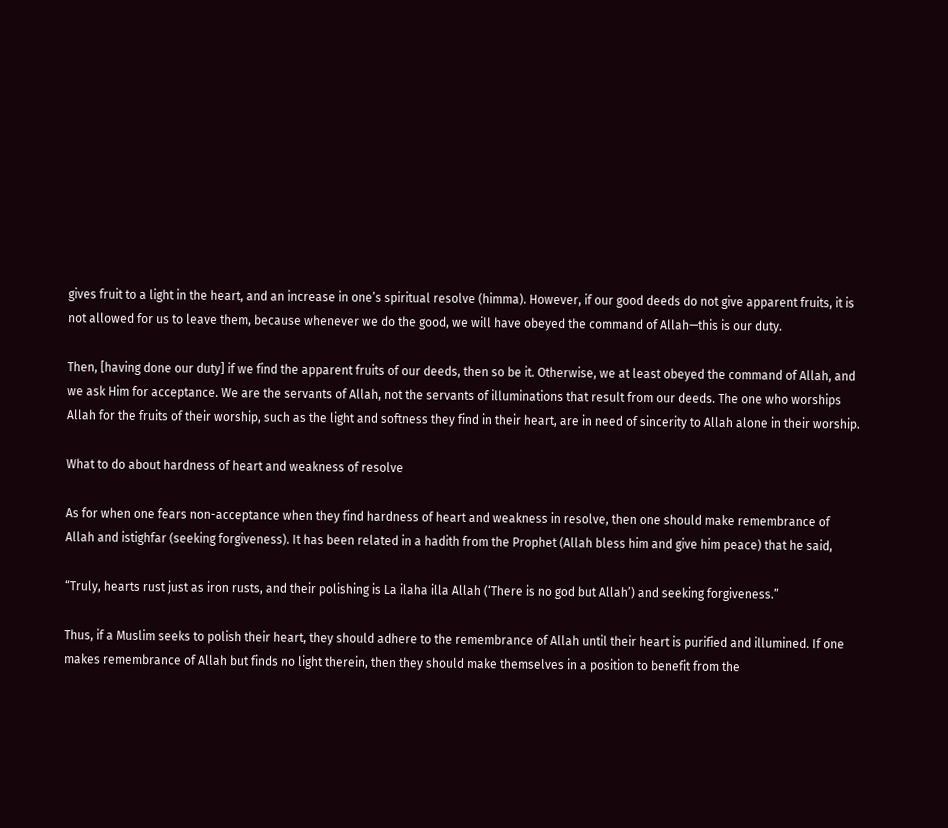gives fruit to a light in the heart, and an increase in one’s spiritual resolve (himma). However, if our good deeds do not give apparent fruits, it is not allowed for us to leave them, because whenever we do the good, we will have obeyed the command of Allah—this is our duty.

Then, [having done our duty] if we find the apparent fruits of our deeds, then so be it. Otherwise, we at least obeyed the command of Allah, and we ask Him for acceptance. We are the servants of Allah, not the servants of illuminations that result from our deeds. The one who worships Allah for the fruits of their worship, such as the light and softness they find in their heart, are in need of sincerity to Allah alone in their worship.

What to do about hardness of heart and weakness of resolve

As for when one fears non-acceptance when they find hardness of heart and weakness in resolve, then one should make remembrance of Allah and istighfar (seeking forgiveness). It has been related in a hadith from the Prophet (Allah bless him and give him peace) that he said,

“Truly, hearts rust just as iron rusts, and their polishing is La ilaha illa Allah (‘There is no god but Allah’) and seeking forgiveness.”

Thus, if a Muslim seeks to polish their heart, they should adhere to the remembrance of Allah until their heart is purified and illumined. If one makes remembrance of Allah but finds no light therein, then they should make themselves in a position to benefit from the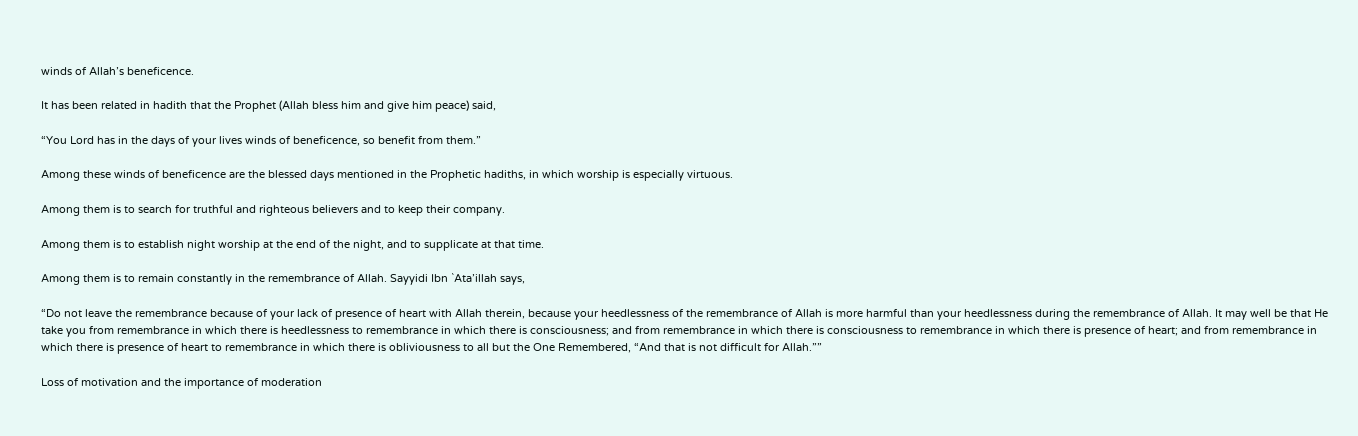winds of Allah’s beneficence.

It has been related in hadith that the Prophet (Allah bless him and give him peace) said,

“You Lord has in the days of your lives winds of beneficence, so benefit from them.”

Among these winds of beneficence are the blessed days mentioned in the Prophetic hadiths, in which worship is especially virtuous.

Among them is to search for truthful and righteous believers and to keep their company.

Among them is to establish night worship at the end of the night, and to supplicate at that time.

Among them is to remain constantly in the remembrance of Allah. Sayyidi Ibn `Ata’illah says,

“Do not leave the remembrance because of your lack of presence of heart with Allah therein, because your heedlessness of the remembrance of Allah is more harmful than your heedlessness during the remembrance of Allah. It may well be that He take you from remembrance in which there is heedlessness to remembrance in which there is consciousness; and from remembrance in which there is consciousness to remembrance in which there is presence of heart; and from remembrance in which there is presence of heart to remembrance in which there is obliviousness to all but the One Remembered, “And that is not difficult for Allah.””

Loss of motivation and the importance of moderation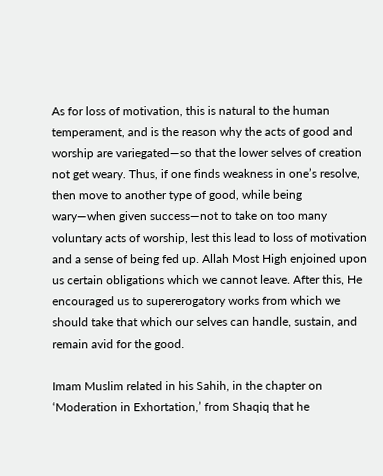As for loss of motivation, this is natural to the human temperament, and is the reason why the acts of good and worship are variegated—so that the lower selves of creation not get weary. Thus, if one finds weakness in one’s resolve, then move to another type of good, while being wary—when given success—not to take on too many voluntary acts of worship, lest this lead to loss of motivation and a sense of being fed up. Allah Most High enjoined upon us certain obligations which we cannot leave. After this, He encouraged us to supererogatory works from which we should take that which our selves can handle, sustain, and remain avid for the good.

Imam Muslim related in his Sahih, in the chapter on ‘Moderation in Exhortation,’ from Shaqiq that he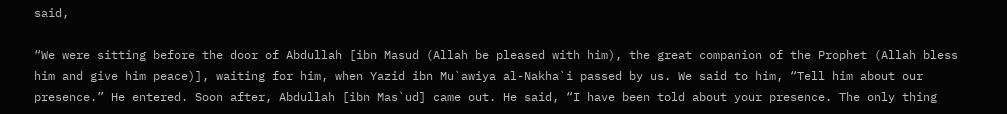said,

“We were sitting before the door of Abdullah [ibn Masud (Allah be pleased with him), the great companion of the Prophet (Allah bless him and give him peace)], waiting for him, when Yazid ibn Mu`awiya al-Nakha`i passed by us. We said to him, “Tell him about our presence.” He entered. Soon after, Abdullah [ibn Mas`ud] came out. He said, “I have been told about your presence. The only thing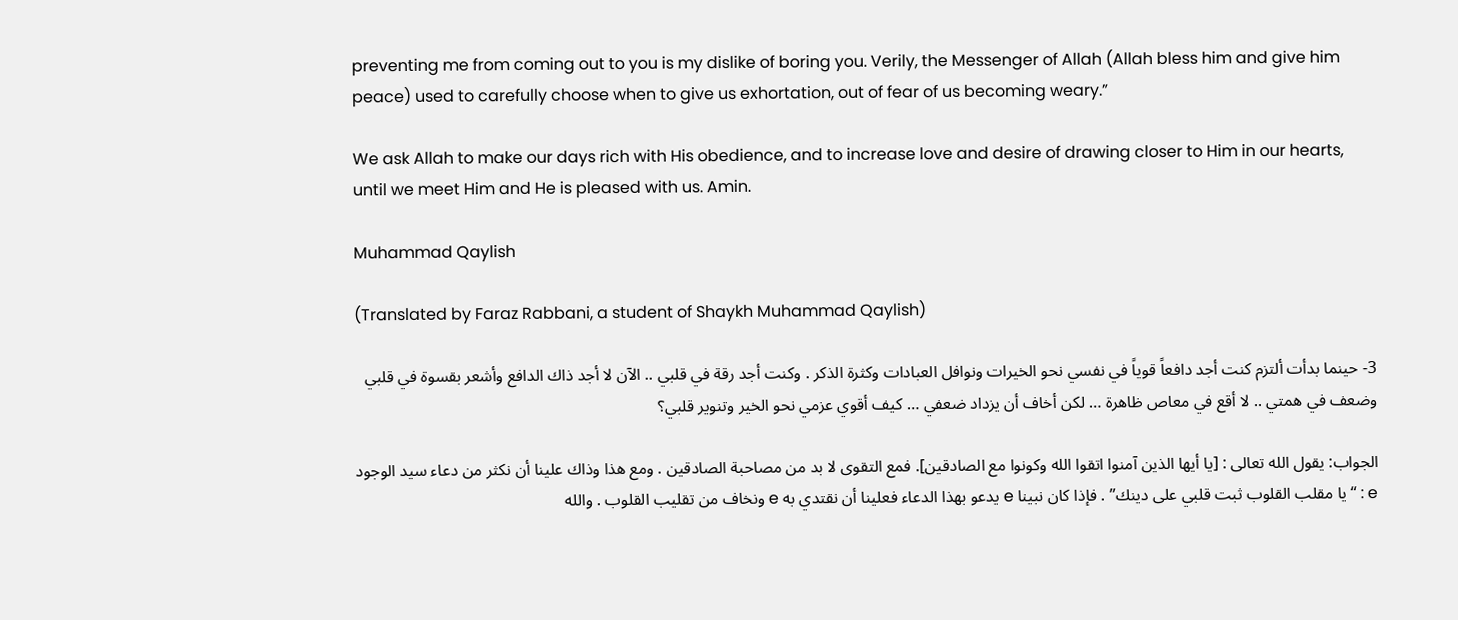preventing me from coming out to you is my dislike of boring you. Verily, the Messenger of Allah (Allah bless him and give him peace) used to carefully choose when to give us exhortation, out of fear of us becoming weary.”

We ask Allah to make our days rich with His obedience, and to increase love and desire of drawing closer to Him in our hearts, until we meet Him and He is pleased with us. Amin.

Muhammad Qaylish

(Translated by Faraz Rabbani, a student of Shaykh Muhammad Qaylish)

3- حينما بدأت ألتزم كنت أجد دافعاً قوياً في نفسي نحو الخيرات ونوافل العبادات وكثرة الذكر . وكنت أجد رقة في قلبي .. الآن لا أجد ذاك الدافع وأشعر بقسوة في قلبي وضعف في همتي .. لا أقع في معاص ظاهرة … لكن أخاف أن يزداد ضعفي … كيف أقوي عزمي نحو الخير وتنوير قلبي؟

الجواب: يقول الله تعالى : [يا أيها الذين آمنوا اتقوا الله وكونوا مع الصادقين]. فمع التقوى لا بد من مصاحبة الصادقين . ومع هذا وذاك علينا أن نكثر من دعاء سيد الوجود e : “يا مقلب القلوب ثبت قلبي على دينك” . فإذا كان نبينا e يدعو بهذا الدعاء فعلينا أن نقتدي به e ونخاف من تقليب القلوب . والله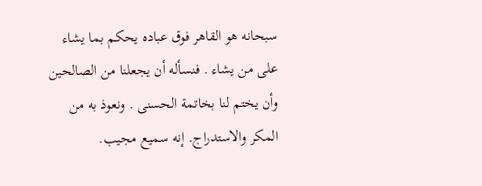سبحانه هو القاهر فوق عباده يحكم بما يشاء على من يشاء . فنسأله أن يجعلنا من الصالحين وأن يختم لنا بخاتمة الحسنى . ونعوذ به من المكر والاستدراج. إنه سميع مجيب.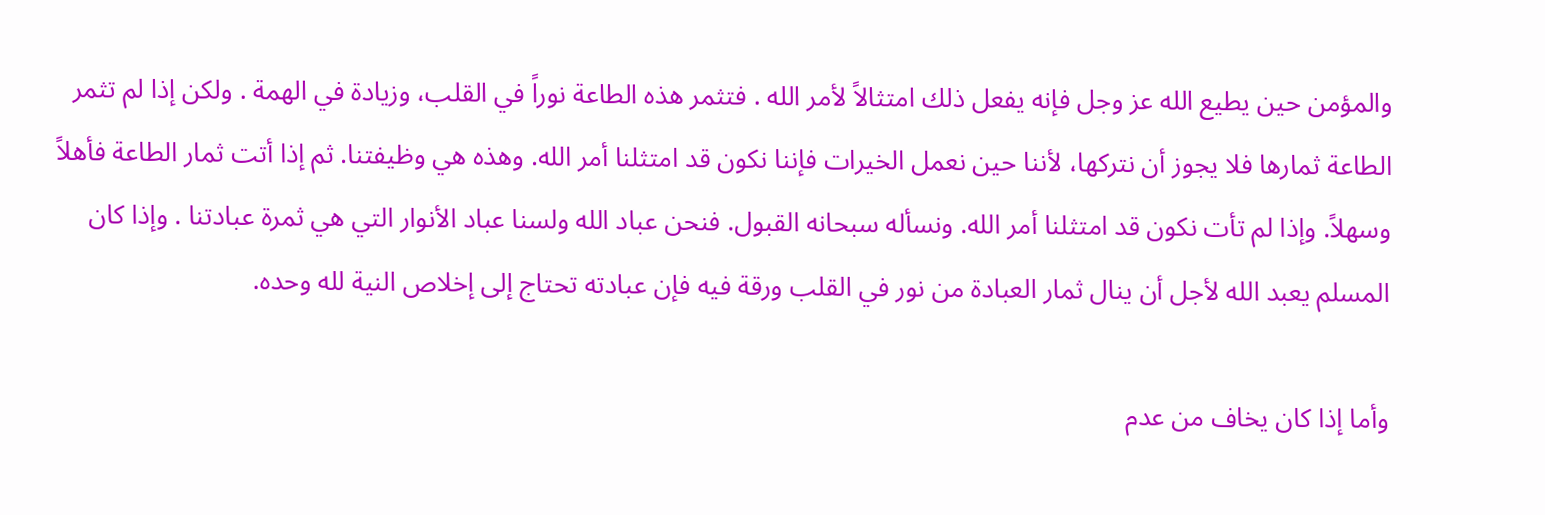والمؤمن حين يطيع الله عز وجل فإنه يفعل ذلك امتثالاً لأمر الله . فتثمر هذه الطاعة نوراً في القلب، وزيادة في الهمة . ولكن إذا لم تثمر الطاعة ثمارها فلا يجوز أن نتركها، لأننا حين نعمل الخيرات فإننا نكون قد امتثلنا أمر الله. وهذه هي وظيفتنا. ثم إذا أتت ثمار الطاعة فأهلاً وسهلاً. وإذا لم تأت نكون قد امتثلنا أمر الله. ونسأله سبحانه القبول. فنحن عباد الله ولسنا عباد الأنوار التي هي ثمرة عبادتنا . وإذا كان المسلم يعبد الله لأجل أن ينال ثمار العبادة من نور في القلب ورقة فيه فإن عبادته تحتاج إلى إخلاص النية لله وحده.

وأما إذا كان يخاف من عدم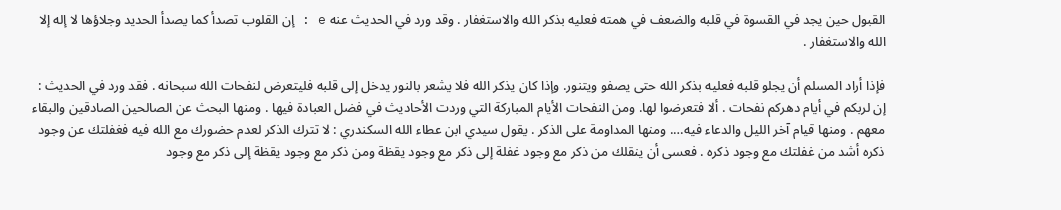القبول حين يجد في القسوة في قلبه والضعف في همته فعليه بذكر الله والاستغفار . وقد ورد في الحديث عنه e : إن القلوب تصدأ كما يصدأ الحديد وجلاؤها لا إله إلا الله والاستغفار .

فإذا أراد المسلم أن يجلو قلبه فعليه بذكر الله حتى يصفو ويتنور. وإذا كان يذكر الله فلا يشعر بالنور يدخل إلى قلبه فليتعرض لنفحات الله سبحانه . فقد ورد في الحديث : إن لربكم في أيام دهركم نفحات . ألا فتعرضوا لها. ومن النفحات الأيام المباركة التي وردت الأحاديث في فضل العبادة فيها . ومنها البحث عن الصالحين الصادقين والبقاء معهم . ومنها قيام آخر الليل والدعاء فيه…. ومنها المداومة على الذكر . يقول سيدي ابن عطاء الله السكندري : لا تترك الذكر لعدم حضورك مع الله فيه فغفلتك عن وجود ذكره أشد من غفلتك مع وجود ذكره . فعسى أن ينقلك من ذكر مع وجود غفلة إلى ذكر مع وجود يقظة ومن ذكر مع وجود يقظة إلى ذكر مع وجود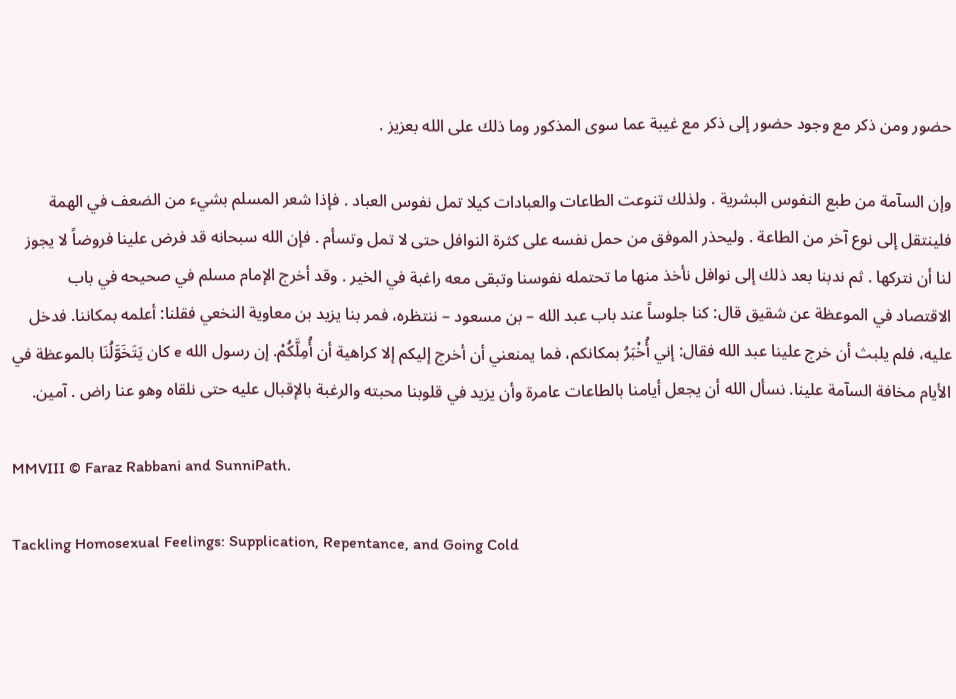حضور ومن ذكر مع وجود حضور إلى ذكر مع غيبة عما سوى المذكور وما ذلك على الله بعزيز .

وإن السآمة من طبع النفوس البشرية . ولذلك تنوعت الطاعات والعبادات كيلا تمل نفوس العباد . فإذا شعر المسلم بشيء من الضعف في الهمة فلينتقل إلى نوع آخر من الطاعة . وليحذر الموفق من حمل نفسه على كثرة النوافل حتى لا تمل وتسأم . فإن الله سبحانه قد فرض علينا فروضاً لا يجوز لنا أن نتركها . ثم ندبنا بعد ذلك إلى نوافل نأخذ منها ما تحتمله نفوسنا وتبقى معه راغبة في الخير . وقد أخرج الإمام مسلم في صحيحه في باب الاقتصاد في الموعظة عن شقيق قال: كنا جلوساً عند باب عبد الله – بن مسعود – ننتظره، فمر بنا يزيد بن معاوية النخعي فقلنا: أعلمه بمكاننا. فدخل عليه، فلم يلبث أن خرج علينا عبد الله فقال: إني أُخْبَرُ بمكانكم، فما يمنعني أن أخرج إليكم إلا كراهية أن أُمِلَّكُمْ. إن رسول الله e كان يَتَخَوَّلُنَا بالموعظة في الأيام مخافة السآمة علينا. نسأل الله أن يجعل أيامنا بالطاعات عامرة وأن يزيد في قلوبنا محبته والرغبة بالإقبال عليه حتى نلقاه وهو عنا راض . آمين.

MMVIII © Faraz Rabbani and SunniPath.

Tackling Homosexual Feelings: Supplication, Repentance, and Going Cold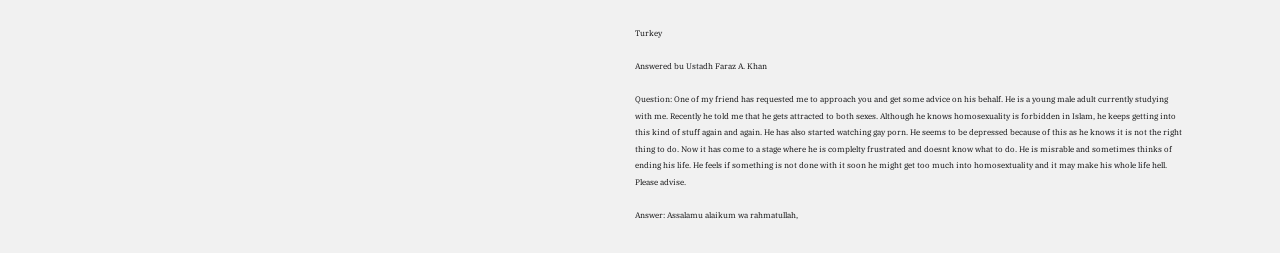Turkey

Answered bu Ustadh Faraz A. Khan

Question: One of my friend has requested me to approach you and get some advice on his behalf. He is a young male adult currently studying with me. Recently he told me that he gets attracted to both sexes. Although he knows homosexuality is forbidden in Islam, he keeps getting into this kind of stuff again and again. He has also started watching gay porn. He seems to be depressed because of this as he knows it is not the right thing to do. Now it has come to a stage where he is complelty frustrated and doesnt know what to do. He is misrable and sometimes thinks of ending his life. He feels if something is not done with it soon he might get too much into homosextuality and it may make his whole life hell. Please advise.

Answer: Assalamu alaikum wa rahmatullah,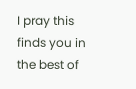I pray this finds you in the best of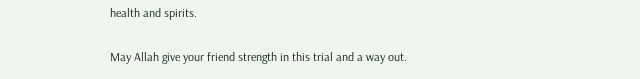health and spirits.

May Allah give your friend strength in this trial and a way out.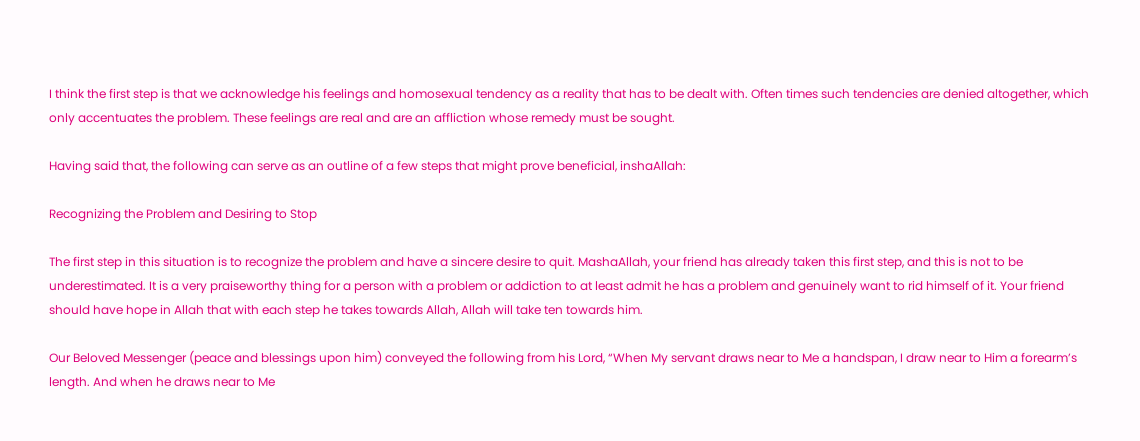I think the first step is that we acknowledge his feelings and homosexual tendency as a reality that has to be dealt with. Often times such tendencies are denied altogether, which only accentuates the problem. These feelings are real and are an affliction whose remedy must be sought.

Having said that, the following can serve as an outline of a few steps that might prove beneficial, inshaAllah:

Recognizing the Problem and Desiring to Stop

The first step in this situation is to recognize the problem and have a sincere desire to quit. MashaAllah, your friend has already taken this first step, and this is not to be underestimated. It is a very praiseworthy thing for a person with a problem or addiction to at least admit he has a problem and genuinely want to rid himself of it. Your friend should have hope in Allah that with each step he takes towards Allah, Allah will take ten towards him.

Our Beloved Messenger (peace and blessings upon him) conveyed the following from his Lord, “When My servant draws near to Me a handspan, I draw near to Him a forearm’s length. And when he draws near to Me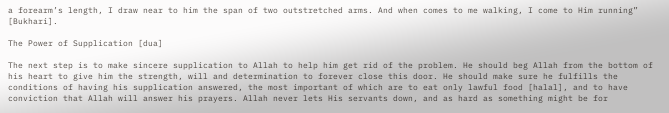a forearm’s length, I draw near to him the span of two outstretched arms. And when comes to me walking, I come to Him running” [Bukhari].

The Power of Supplication [dua]

The next step is to make sincere supplication to Allah to help him get rid of the problem. He should beg Allah from the bottom of his heart to give him the strength, will and determination to forever close this door. He should make sure he fulfills the conditions of having his supplication answered, the most important of which are to eat only lawful food [halal], and to have conviction that Allah will answer his prayers. Allah never lets His servants down, and as hard as something might be for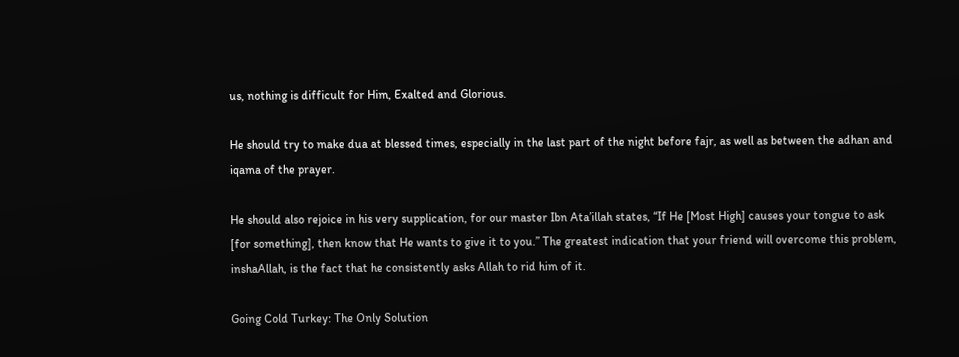us, nothing is difficult for Him, Exalted and Glorious.

He should try to make dua at blessed times, especially in the last part of the night before fajr, as well as between the adhan and iqama of the prayer.

He should also rejoice in his very supplication, for our master Ibn Ata’illah states, “If He [Most High] causes your tongue to ask [for something], then know that He wants to give it to you.” The greatest indication that your friend will overcome this problem, inshaAllah, is the fact that he consistently asks Allah to rid him of it.

Going Cold Turkey: The Only Solution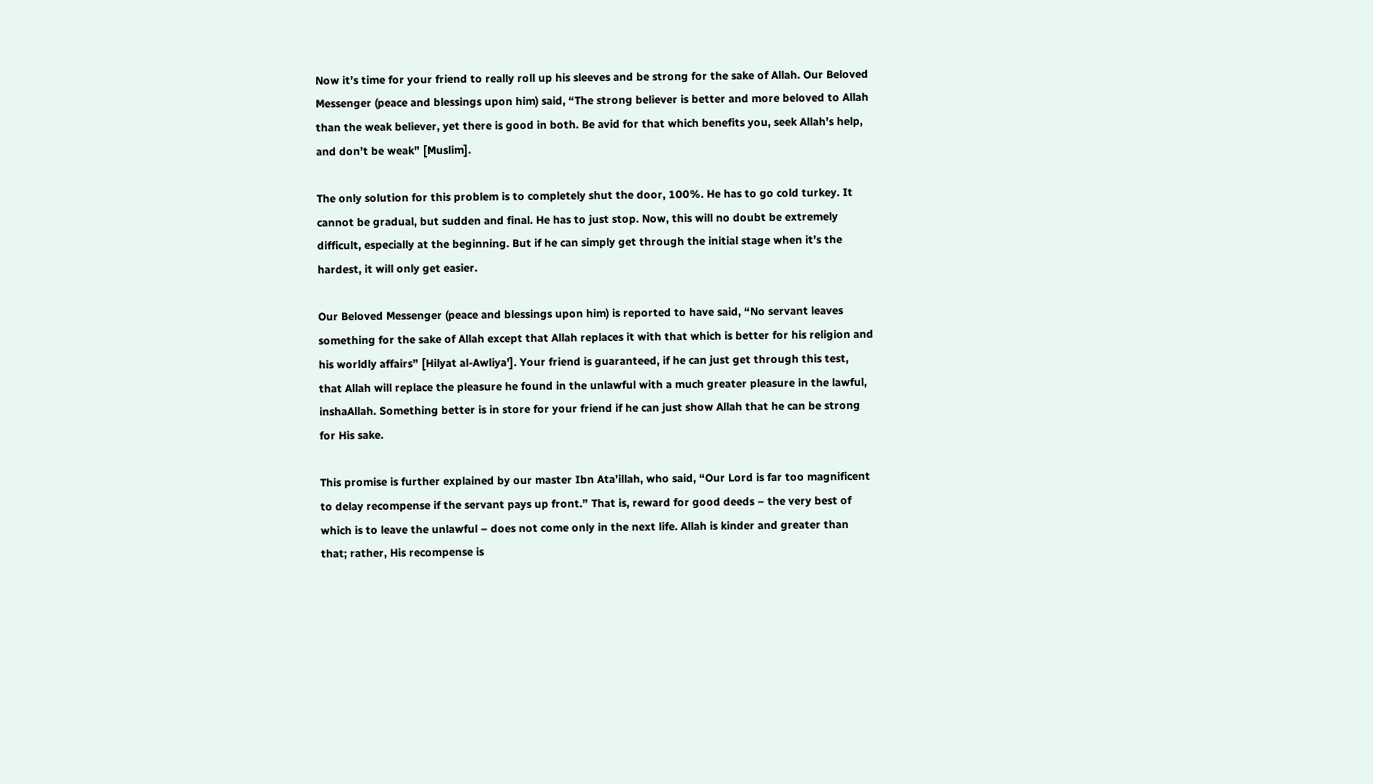Now it’s time for your friend to really roll up his sleeves and be strong for the sake of Allah. Our Beloved Messenger (peace and blessings upon him) said, “The strong believer is better and more beloved to Allah than the weak believer, yet there is good in both. Be avid for that which benefits you, seek Allah’s help, and don’t be weak” [Muslim].

The only solution for this problem is to completely shut the door, 100%. He has to go cold turkey. It cannot be gradual, but sudden and final. He has to just stop. Now, this will no doubt be extremely difficult, especially at the beginning. But if he can simply get through the initial stage when it’s the hardest, it will only get easier.

Our Beloved Messenger (peace and blessings upon him) is reported to have said, “No servant leaves something for the sake of Allah except that Allah replaces it with that which is better for his religion and his worldly affairs” [Hilyat al-Awliya’]. Your friend is guaranteed, if he can just get through this test, that Allah will replace the pleasure he found in the unlawful with a much greater pleasure in the lawful, inshaAllah. Something better is in store for your friend if he can just show Allah that he can be strong for His sake.

This promise is further explained by our master Ibn Ata’illah, who said, “Our Lord is far too magnificent to delay recompense if the servant pays up front.” That is, reward for good deeds – the very best of which is to leave the unlawful – does not come only in the next life. Allah is kinder and greater than that; rather, His recompense is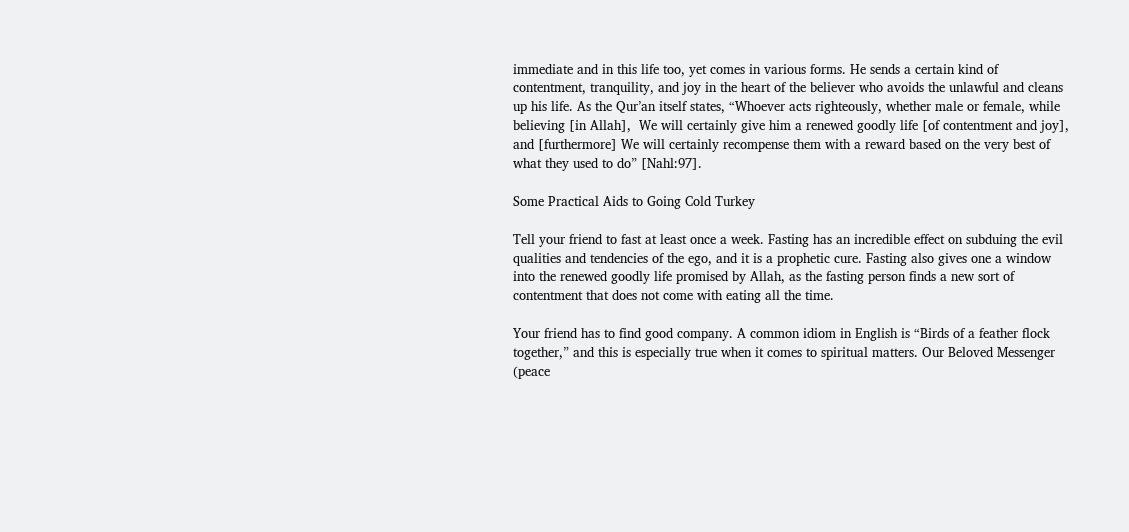immediate and in this life too, yet comes in various forms. He sends a certain kind of contentment, tranquility, and joy in the heart of the believer who avoids the unlawful and cleans up his life. As the Qur’an itself states, “Whoever acts righteously, whether male or female, while believing [in Allah],  We will certainly give him a renewed goodly life [of contentment and joy], and [furthermore] We will certainly recompense them with a reward based on the very best of what they used to do” [Nahl:97].

Some Practical Aids to Going Cold Turkey

Tell your friend to fast at least once a week. Fasting has an incredible effect on subduing the evil qualities and tendencies of the ego, and it is a prophetic cure. Fasting also gives one a window into the renewed goodly life promised by Allah, as the fasting person finds a new sort of contentment that does not come with eating all the time.

Your friend has to find good company. A common idiom in English is “Birds of a feather flock together,” and this is especially true when it comes to spiritual matters. Our Beloved Messenger (peace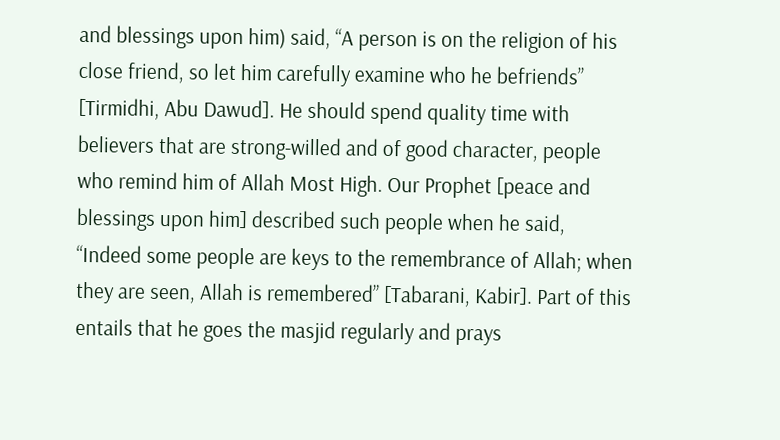and blessings upon him) said, “A person is on the religion of his close friend, so let him carefully examine who he befriends” [Tirmidhi, Abu Dawud]. He should spend quality time with believers that are strong-willed and of good character, people who remind him of Allah Most High. Our Prophet [peace and blessings upon him] described such people when he said, “Indeed some people are keys to the remembrance of Allah; when they are seen, Allah is remembered” [Tabarani, Kabir]. Part of this entails that he goes the masjid regularly and prays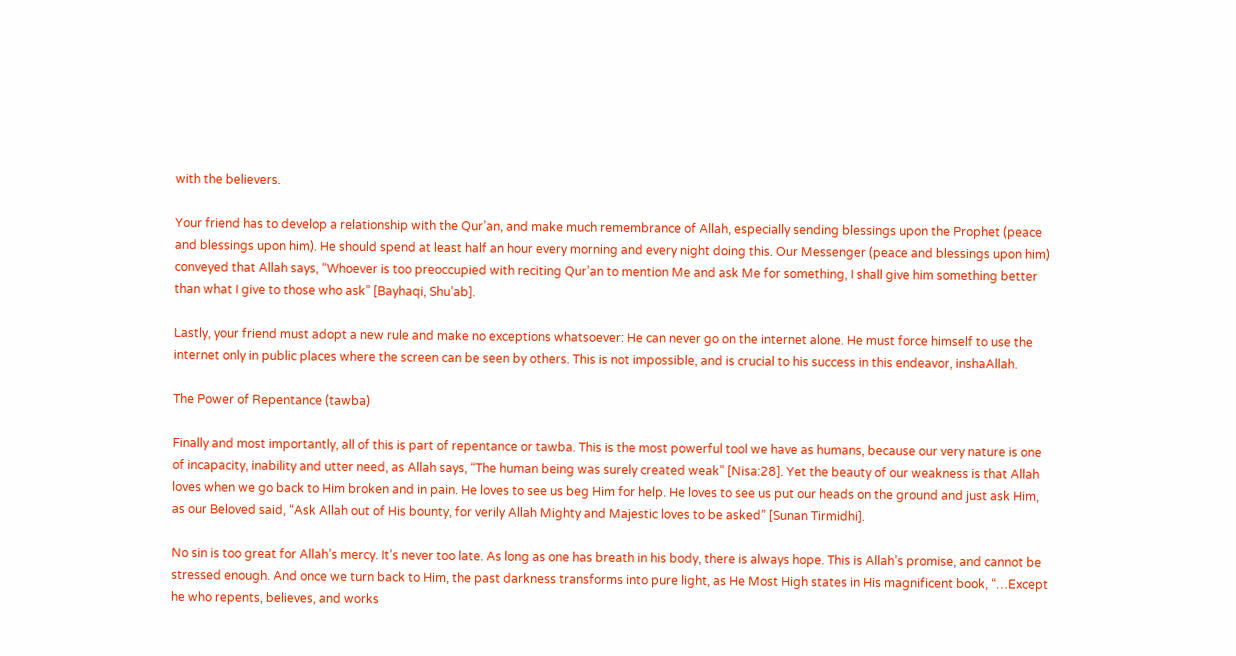with the believers.

Your friend has to develop a relationship with the Qur’an, and make much remembrance of Allah, especially sending blessings upon the Prophet (peace and blessings upon him). He should spend at least half an hour every morning and every night doing this. Our Messenger (peace and blessings upon him) conveyed that Allah says, “Whoever is too preoccupied with reciting Qur’an to mention Me and ask Me for something, I shall give him something better than what I give to those who ask” [Bayhaqi, Shu’ab].

Lastly, your friend must adopt a new rule and make no exceptions whatsoever: He can never go on the internet alone. He must force himself to use the internet only in public places where the screen can be seen by others. This is not impossible, and is crucial to his success in this endeavor, inshaAllah.

The Power of Repentance (tawba)

Finally and most importantly, all of this is part of repentance or tawba. This is the most powerful tool we have as humans, because our very nature is one of incapacity, inability and utter need, as Allah says, “The human being was surely created weak” [Nisa:28]. Yet the beauty of our weakness is that Allah loves when we go back to Him broken and in pain. He loves to see us beg Him for help. He loves to see us put our heads on the ground and just ask Him, as our Beloved said, “Ask Allah out of His bounty, for verily Allah Mighty and Majestic loves to be asked” [Sunan Tirmidhi].

No sin is too great for Allah’s mercy. It’s never too late. As long as one has breath in his body, there is always hope. This is Allah’s promise, and cannot be stressed enough. And once we turn back to Him, the past darkness transforms into pure light, as He Most High states in His magnificent book, “…Except he who repents, believes, and works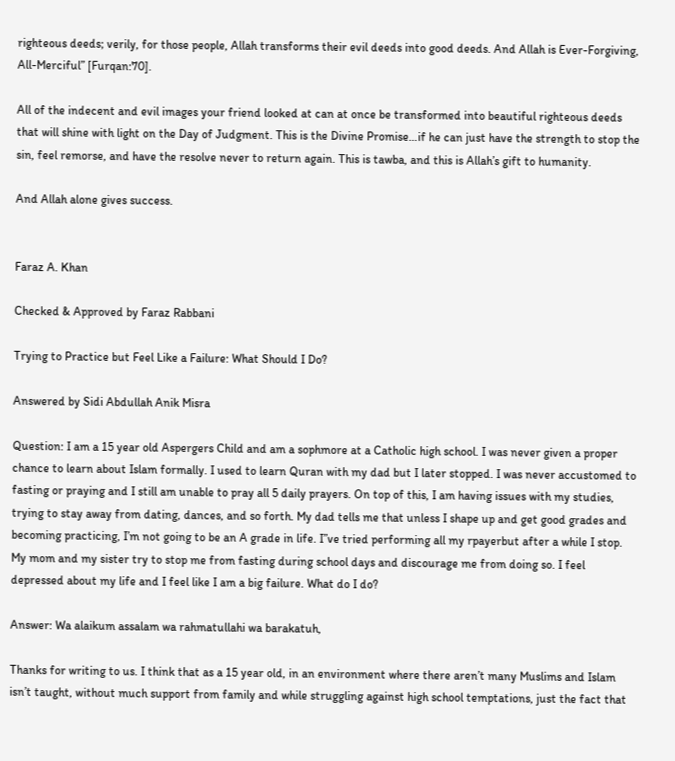righteous deeds; verily, for those people, Allah transforms their evil deeds into good deeds. And Allah is Ever-Forgiving, All-Merciful” [Furqan:70].

All of the indecent and evil images your friend looked at can at once be transformed into beautiful righteous deeds that will shine with light on the Day of Judgment. This is the Divine Promise…if he can just have the strength to stop the sin, feel remorse, and have the resolve never to return again. This is tawba, and this is Allah’s gift to humanity.

And Allah alone gives success.


Faraz A. Khan

Checked & Approved by Faraz Rabbani

Trying to Practice but Feel Like a Failure: What Should I Do?

Answered by Sidi Abdullah Anik Misra

Question: I am a 15 year old Aspergers Child and am a sophmore at a Catholic high school. I was never given a proper chance to learn about Islam formally. I used to learn Quran with my dad but I later stopped. I was never accustomed to fasting or praying and I still am unable to pray all 5 daily prayers. On top of this, I am having issues with my studies, trying to stay away from dating, dances, and so forth. My dad tells me that unless I shape up and get good grades and becoming practicing, I’m not going to be an A grade in life. I”ve tried performing all my rpayerbut after a while I stop. My mom and my sister try to stop me from fasting during school days and discourage me from doing so. I feel depressed about my life and I feel like I am a big failure. What do I do?

Answer: Wa alaikum assalam wa rahmatullahi wa barakatuh,

Thanks for writing to us. I think that as a 15 year old, in an environment where there aren’t many Muslims and Islam isn’t taught, without much support from family and while struggling against high school temptations, just the fact that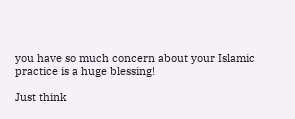you have so much concern about your Islamic practice is a huge blessing!

Just think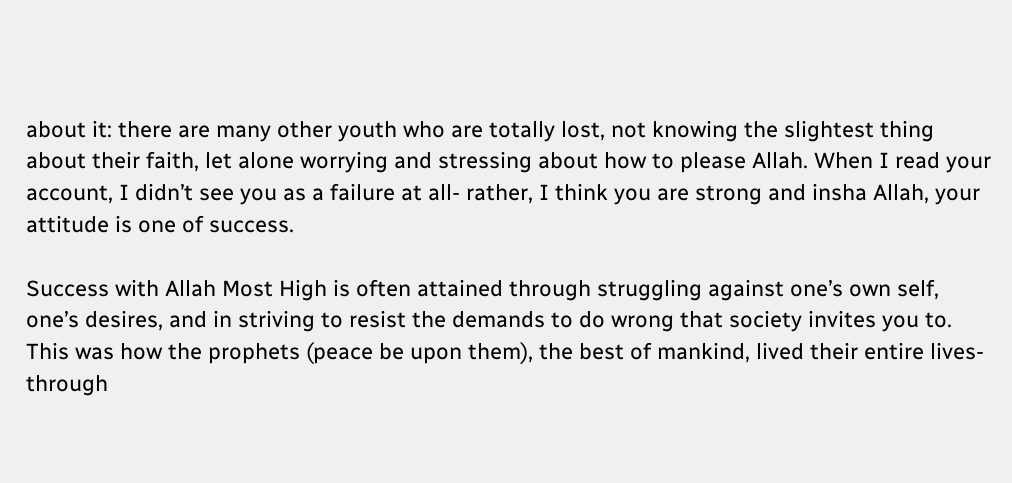about it: there are many other youth who are totally lost, not knowing the slightest thing about their faith, let alone worrying and stressing about how to please Allah. When I read your account, I didn’t see you as a failure at all- rather, I think you are strong and insha Allah, your attitude is one of success.

Success with Allah Most High is often attained through struggling against one’s own self, one’s desires, and in striving to resist the demands to do wrong that society invites you to.  This was how the prophets (peace be upon them), the best of mankind, lived their entire lives- through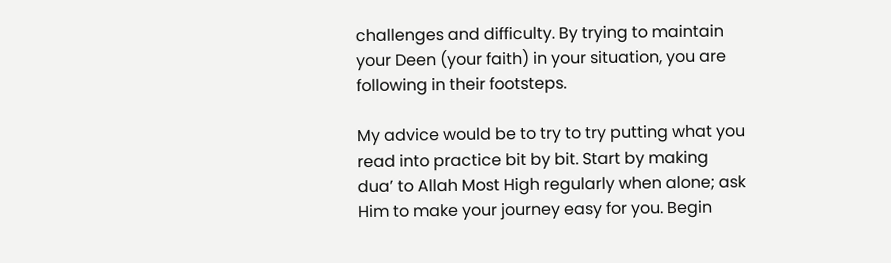challenges and difficulty. By trying to maintain your Deen (your faith) in your situation, you are following in their footsteps.

My advice would be to try to try putting what you read into practice bit by bit. Start by making dua’ to Allah Most High regularly when alone; ask Him to make your journey easy for you. Begin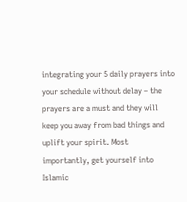integrating your 5 daily prayers into your schedule without delay – the prayers are a must and they will keep you away from bad things and uplift your spirit. Most importantly, get yourself into Islamic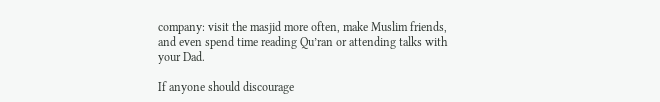company: visit the masjid more often, make Muslim friends, and even spend time reading Qu’ran or attending talks with your Dad.

If anyone should discourage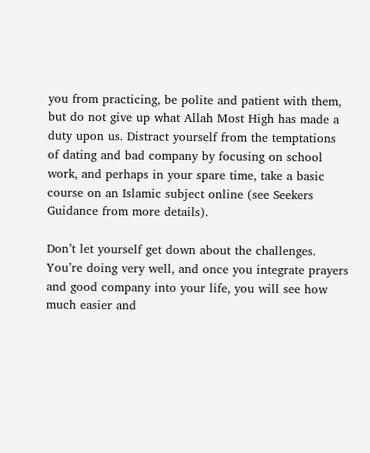you from practicing, be polite and patient with them, but do not give up what Allah Most High has made a duty upon us. Distract yourself from the temptations of dating and bad company by focusing on school work, and perhaps in your spare time, take a basic course on an Islamic subject online (see Seekers Guidance from more details).

Don’t let yourself get down about the challenges. You’re doing very well, and once you integrate prayers and good company into your life, you will see how much easier and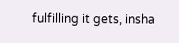fulfilling it gets, insha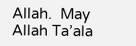Allah.  May Allah Ta’ala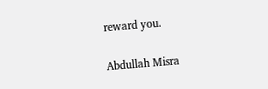reward you.

Abdullah Misra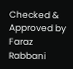Checked & Approved by Faraz Rabbani